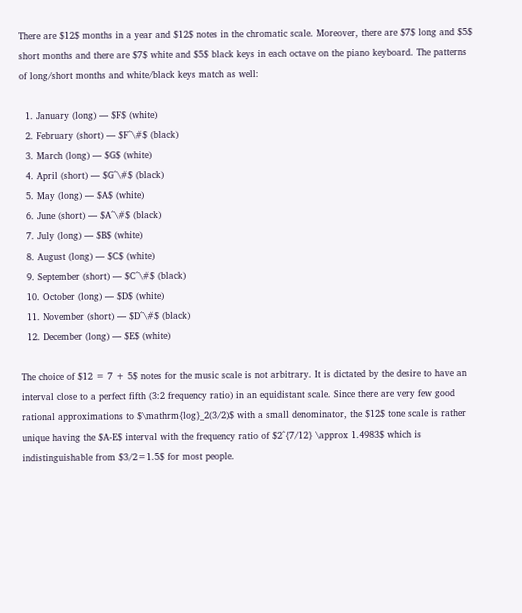There are $12$ months in a year and $12$ notes in the chromatic scale. Moreover, there are $7$ long and $5$ short months and there are $7$ white and $5$ black keys in each octave on the piano keyboard. The patterns of long/short months and white/black keys match as well:

  1. January (long) — $F$ (white)
  2. February (short) — $F^\#$ (black)
  3. March (long) — $G$ (white)
  4. April (short) — $G^\#$ (black)
  5. May (long) — $A$ (white)
  6. June (short) — $A^\#$ (black)
  7. July (long) — $B$ (white)
  8. August (long) — $C$ (white)
  9. September (short) — $C^\#$ (black)
  10. October (long) — $D$ (white)
  11. November (short) — $D^\#$ (black)
  12. December (long) — $E$ (white)

The choice of $12 = 7 + 5$ notes for the music scale is not arbitrary. It is dictated by the desire to have an interval close to a perfect fifth (3:2 frequency ratio) in an equidistant scale. Since there are very few good rational approximations to $\mathrm{log}_2(3/2)$ with a small denominator, the $12$ tone scale is rather unique having the $A-E$ interval with the frequency ratio of $2^{7/12} \approx 1.4983$ which is indistinguishable from $3/2=1.5$ for most people.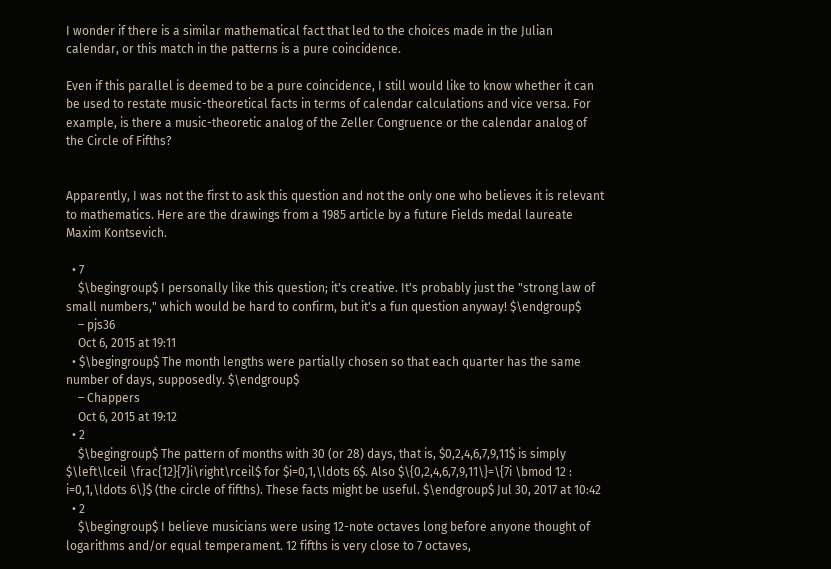I wonder if there is a similar mathematical fact that led to the choices made in the Julian calendar, or this match in the patterns is a pure coincidence.

Even if this parallel is deemed to be a pure coincidence, I still would like to know whether it can be used to restate music-theoretical facts in terms of calendar calculations and vice versa. For example, is there a music-theoretic analog of the Zeller Congruence or the calendar analog of the Circle of Fifths?


Apparently, I was not the first to ask this question and not the only one who believes it is relevant to mathematics. Here are the drawings from a 1985 article by a future Fields medal laureate Maxim Kontsevich.

  • 7
    $\begingroup$ I personally like this question; it's creative. It's probably just the "strong law of small numbers," which would be hard to confirm, but it's a fun question anyway! $\endgroup$
    – pjs36
    Oct 6, 2015 at 19:11
  • $\begingroup$ The month lengths were partially chosen so that each quarter has the same number of days, supposedly. $\endgroup$
    – Chappers
    Oct 6, 2015 at 19:12
  • 2
    $\begingroup$ The pattern of months with 30 (or 28) days, that is, $0,2,4,6,7,9,11$ is simply $\left\lceil \frac{12}{7}i\right\rceil$ for $i=0,1,\ldots 6$. Also $\{0,2,4,6,7,9,11\}=\{7i \bmod 12 : i=0,1,\ldots 6\}$ (the circle of fifths). These facts might be useful. $\endgroup$ Jul 30, 2017 at 10:42
  • 2
    $\begingroup$ I believe musicians were using 12-note octaves long before anyone thought of logarithms and/or equal temperament. 12 fifths is very close to 7 octaves,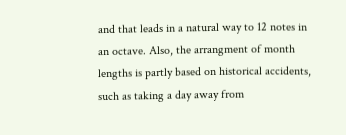and that leads in a natural way to 12 notes in an octave. Also, the arrangment of month lengths is partly based on historical accidents, such as taking a day away from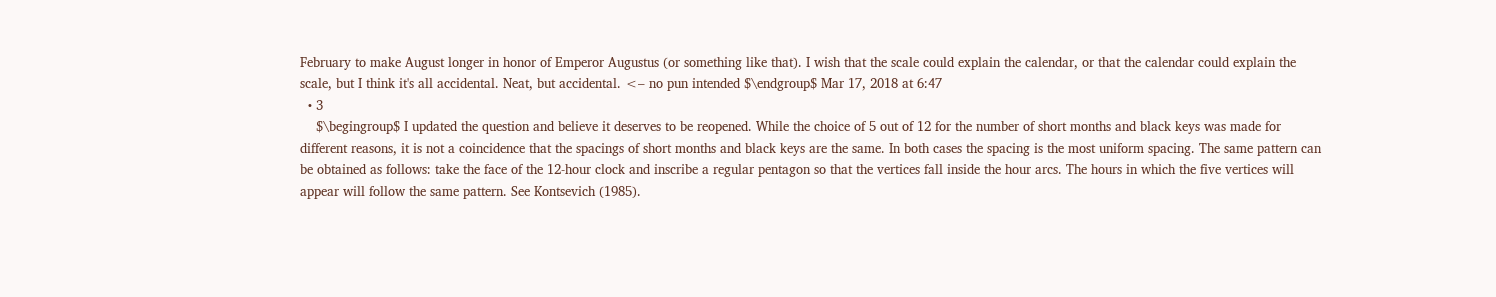February to make August longer in honor of Emperor Augustus (or something like that). I wish that the scale could explain the calendar, or that the calendar could explain the scale, but I think it's all accidental. Neat, but accidental. <– no pun intended $\endgroup$ Mar 17, 2018 at 6:47
  • 3
    $\begingroup$ I updated the question and believe it deserves to be reopened. While the choice of 5 out of 12 for the number of short months and black keys was made for different reasons, it is not a coincidence that the spacings of short months and black keys are the same. In both cases the spacing is the most uniform spacing. The same pattern can be obtained as follows: take the face of the 12-hour clock and inscribe a regular pentagon so that the vertices fall inside the hour arcs. The hours in which the five vertices will appear will follow the same pattern. See Kontsevich (1985).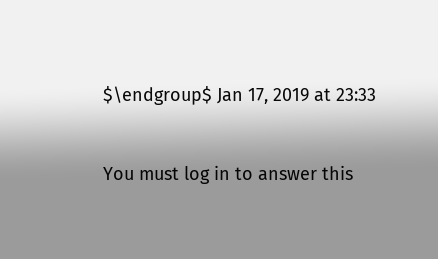$\endgroup$ Jan 17, 2019 at 23:33


You must log in to answer this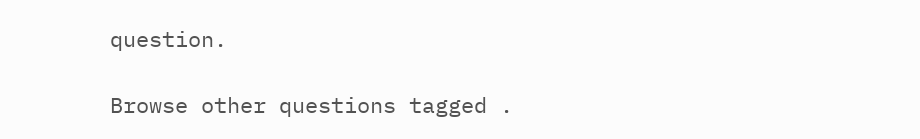question.

Browse other questions tagged .